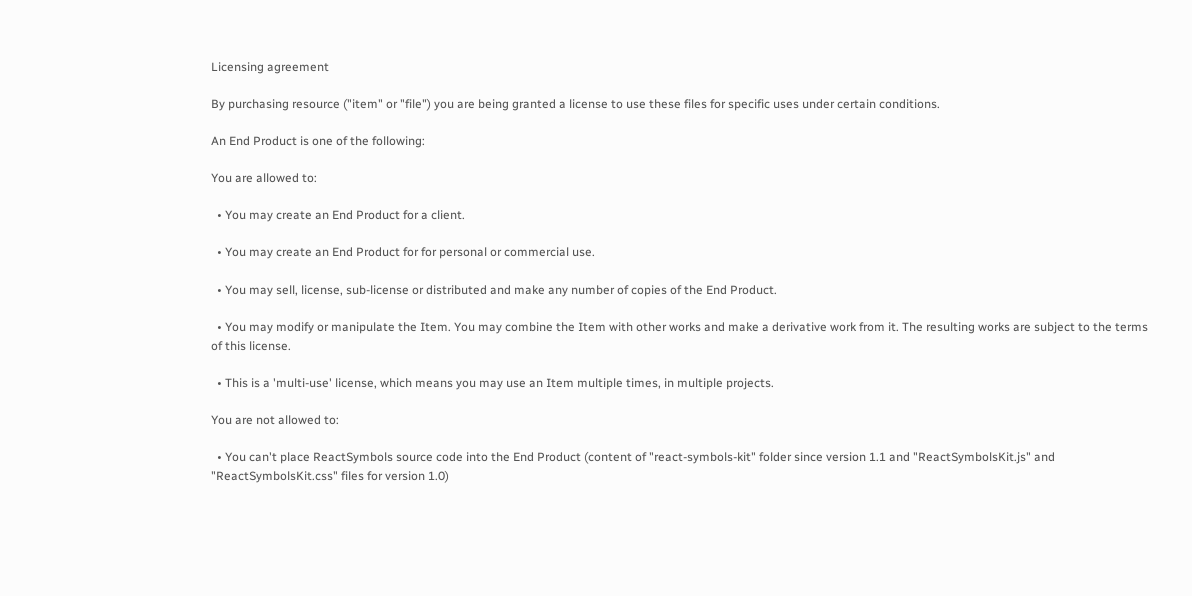Licensing agreement

By purchasing resource ("item" or "file") you are being granted a license to use these files for specific uses under certain conditions.

An End Product is one of the following:

You are allowed to:

  • You may create an End Product for a client.

  • You may create an End Product for for personal or commercial use.

  • You may sell, license, sub-license or distributed and make any number of copies of the End Product.

  • You may modify or manipulate the Item. You may combine the Item with other works and make a derivative work from it. The resulting works are subject to the terms of this license.

  • This is a 'multi-use' license, which means you may use an Item multiple times, in multiple projects.

You are not allowed to:

  • You can't place ReactSymbols source code into the End Product (content of "react-symbols-kit" folder since version 1.1 and "ReactSymbolsKit.js" and "ReactSymbolsKit.css" files for version 1.0)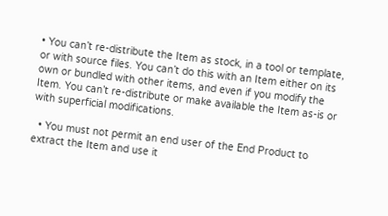• You can’t re-distribute the Item as stock, in a tool or template, or with source files. You can’t do this with an Item either on its own or bundled with other items, and even if you modify the Item. You can’t re-distribute or make available the Item as-is or with superficial modifications.

  • You must not permit an end user of the End Product to extract the Item and use it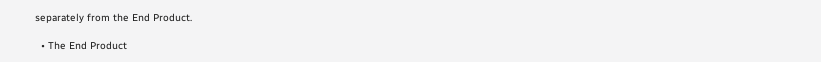separately from the End Product.

  • The End Product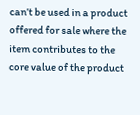can’t be used in a product offered for sale where the item contributes to the core value of the product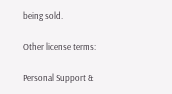being sold.

Other license terms:

Personal Support &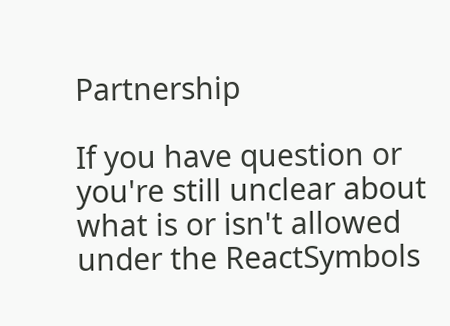Partnership

If you have question or you're still unclear about what is or isn't allowed under the ReactSymbols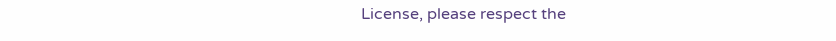License, please respect the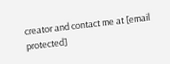creator and contact me at [email protected]